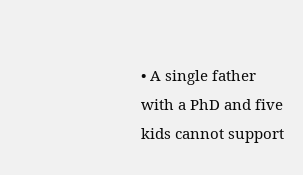• A single father with a PhD and five kids cannot support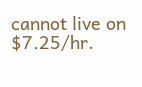cannot live on $7.25/hr.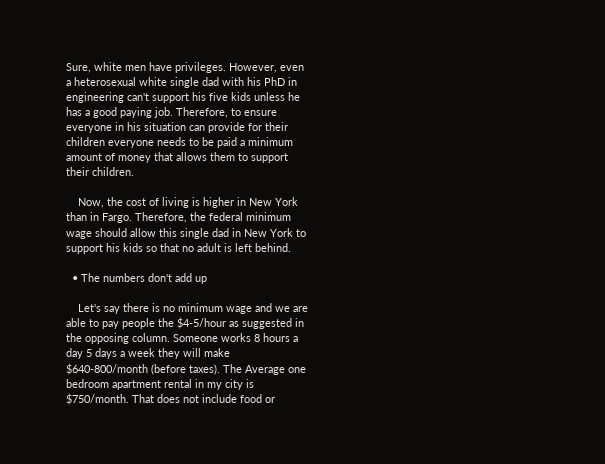Sure, white men have privileges. However, even a heterosexual white single dad with his PhD in engineering can't support his five kids unless he has a good paying job. Therefore, to ensure everyone in his situation can provide for their children everyone needs to be paid a minimum amount of money that allows them to support their children.

    Now, the cost of living is higher in New York than in Fargo. Therefore, the federal minimum wage should allow this single dad in New York to support his kids so that no adult is left behind.

  • The numbers don't add up

    Let's say there is no minimum wage and we are able to pay people the $4-5/hour as suggested in the opposing column. Someone works 8 hours a day 5 days a week they will make $640-800/month (before taxes). The Average one bedroom apartment rental in my city is $750/month. That does not include food or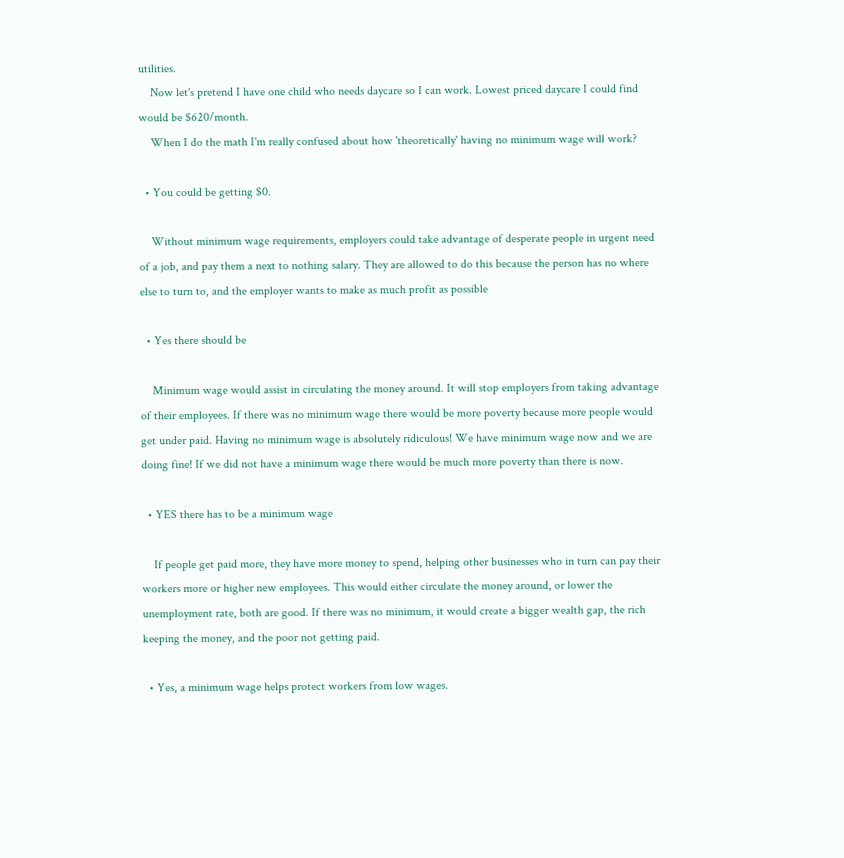utilities.
    Now let's pretend I have one child who needs daycare so I can work. Lowest priced daycare I could find would be $620/month.
    When I do the math I'm really confused about how 'theoretically' having no minimum wage will work?

  • You could be getting $0.

    Without minimum wage requirements, employers could take advantage of desperate people in urgent need of a job, and pay them a next to nothing salary. They are allowed to do this because the person has no where else to turn to, and the employer wants to make as much profit as possible

  • Yes there should be

    Minimum wage would assist in circulating the money around. It will stop employers from taking advantage of their employees. If there was no minimum wage there would be more poverty because more people would get under paid. Having no minimum wage is absolutely ridiculous! We have minimum wage now and we are doing fine! If we did not have a minimum wage there would be much more poverty than there is now.

  • YES there has to be a minimum wage

    If people get paid more, they have more money to spend, helping other businesses who in turn can pay their workers more or higher new employees. This would either circulate the money around, or lower the unemployment rate, both are good. If there was no minimum, it would create a bigger wealth gap, the rich keeping the money, and the poor not getting paid.

  • Yes, a minimum wage helps protect workers from low wages.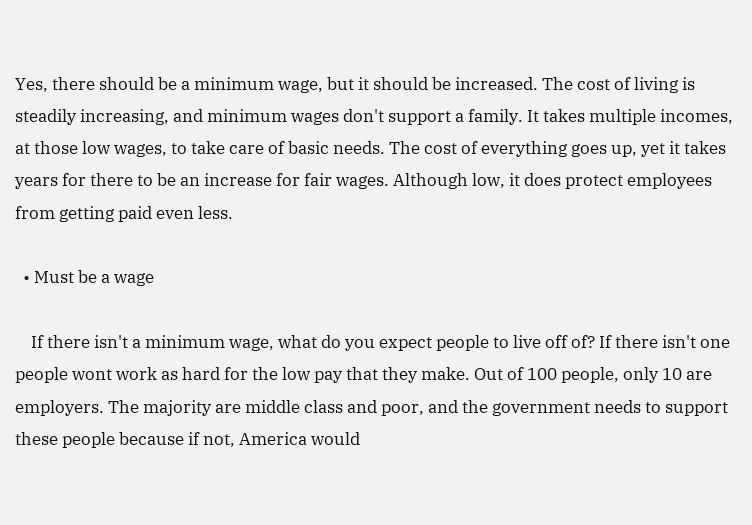Yes, there should be a minimum wage, but it should be increased. The cost of living is steadily increasing, and minimum wages don't support a family. It takes multiple incomes, at those low wages, to take care of basic needs. The cost of everything goes up, yet it takes years for there to be an increase for fair wages. Although low, it does protect employees from getting paid even less.

  • Must be a wage

    If there isn't a minimum wage, what do you expect people to live off of? If there isn't one people wont work as hard for the low pay that they make. Out of 100 people, only 10 are employers. The majority are middle class and poor, and the government needs to support these people because if not, America would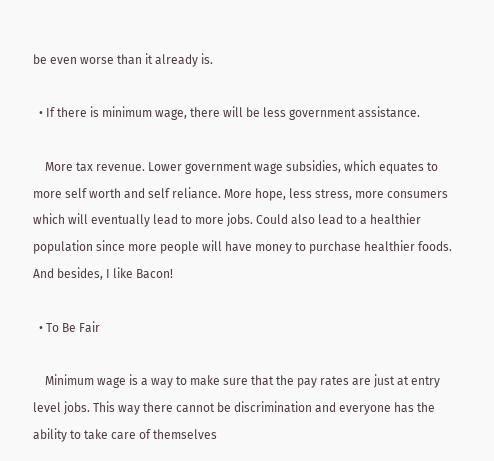be even worse than it already is.

  • If there is minimum wage, there will be less government assistance.

    More tax revenue. Lower government wage subsidies, which equates to more self worth and self reliance. More hope, less stress, more consumers which will eventually lead to more jobs. Could also lead to a healthier population since more people will have money to purchase healthier foods. And besides, I like Bacon!

  • To Be Fair

    Minimum wage is a way to make sure that the pay rates are just at entry level jobs. This way there cannot be discrimination and everyone has the ability to take care of themselves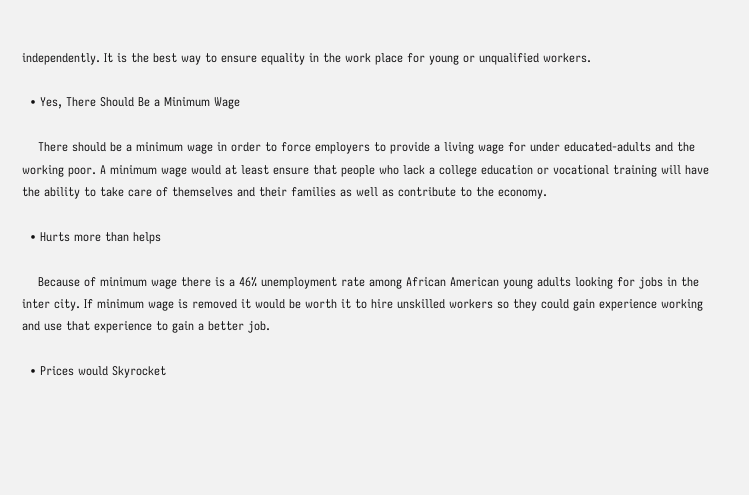independently. It is the best way to ensure equality in the work place for young or unqualified workers.

  • Yes, There Should Be a Minimum Wage

    There should be a minimum wage in order to force employers to provide a living wage for under educated-adults and the working poor. A minimum wage would at least ensure that people who lack a college education or vocational training will have the ability to take care of themselves and their families as well as contribute to the economy.

  • Hurts more than helps

    Because of minimum wage there is a 46% unemployment rate among African American young adults looking for jobs in the inter city. If minimum wage is removed it would be worth it to hire unskilled workers so they could gain experience working and use that experience to gain a better job.

  • Prices would Skyrocket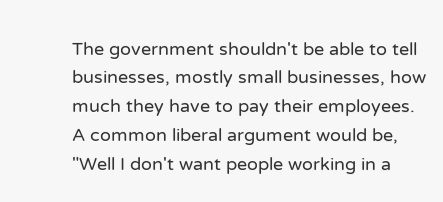The government shouldn't be able to tell businesses, mostly small businesses, how much they have to pay their employees. A common liberal argument would be, "Well I don't want people working in a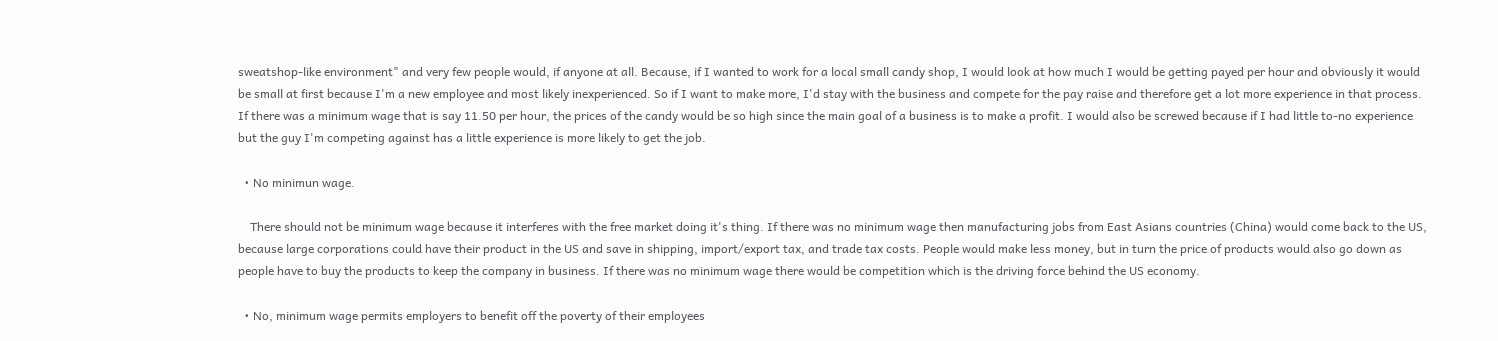sweatshop-like environment" and very few people would, if anyone at all. Because, if I wanted to work for a local small candy shop, I would look at how much I would be getting payed per hour and obviously it would be small at first because I'm a new employee and most likely inexperienced. So if I want to make more, I'd stay with the business and compete for the pay raise and therefore get a lot more experience in that process. If there was a minimum wage that is say 11.50 per hour, the prices of the candy would be so high since the main goal of a business is to make a profit. I would also be screwed because if I had little to-no experience but the guy I'm competing against has a little experience is more likely to get the job.

  • No minimun wage.

    There should not be minimum wage because it interferes with the free market doing it's thing. If there was no minimum wage then manufacturing jobs from East Asians countries (China) would come back to the US, because large corporations could have their product in the US and save in shipping, import/export tax, and trade tax costs. People would make less money, but in turn the price of products would also go down as people have to buy the products to keep the company in business. If there was no minimum wage there would be competition which is the driving force behind the US economy.

  • No, minimum wage permits employers to benefit off the poverty of their employees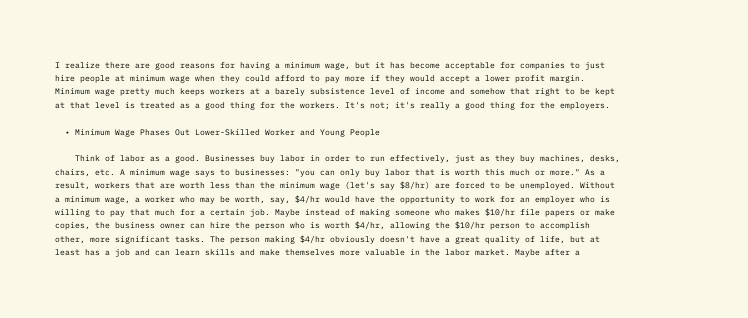I realize there are good reasons for having a minimum wage, but it has become acceptable for companies to just hire people at minimum wage when they could afford to pay more if they would accept a lower profit margin. Minimum wage pretty much keeps workers at a barely subsistence level of income and somehow that right to be kept at that level is treated as a good thing for the workers. It's not; it's really a good thing for the employers.

  • Minimum Wage Phases Out Lower-Skilled Worker and Young People

    Think of labor as a good. Businesses buy labor in order to run effectively, just as they buy machines, desks, chairs, etc. A minimum wage says to businesses: "you can only buy labor that is worth this much or more." As a result, workers that are worth less than the minimum wage (let's say $8/hr) are forced to be unemployed. Without a minimum wage, a worker who may be worth, say, $4/hr would have the opportunity to work for an employer who is willing to pay that much for a certain job. Maybe instead of making someone who makes $10/hr file papers or make copies, the business owner can hire the person who is worth $4/hr, allowing the $10/hr person to accomplish other, more significant tasks. The person making $4/hr obviously doesn't have a great quality of life, but at least has a job and can learn skills and make themselves more valuable in the labor market. Maybe after a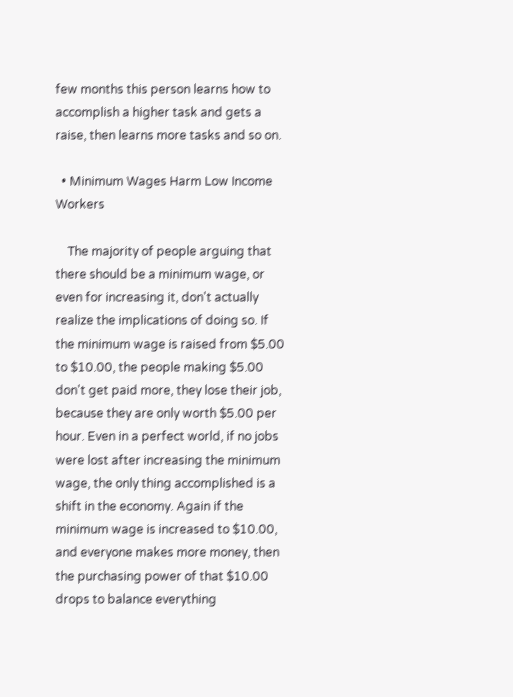few months this person learns how to accomplish a higher task and gets a raise, then learns more tasks and so on.

  • Minimum Wages Harm Low Income Workers

    The majority of people arguing that there should be a minimum wage, or even for increasing it, don't actually realize the implications of doing so. If the minimum wage is raised from $5.00 to $10.00, the people making $5.00 don't get paid more, they lose their job, because they are only worth $5.00 per hour. Even in a perfect world, if no jobs were lost after increasing the minimum wage, the only thing accomplished is a shift in the economy. Again if the minimum wage is increased to $10.00, and everyone makes more money, then the purchasing power of that $10.00 drops to balance everything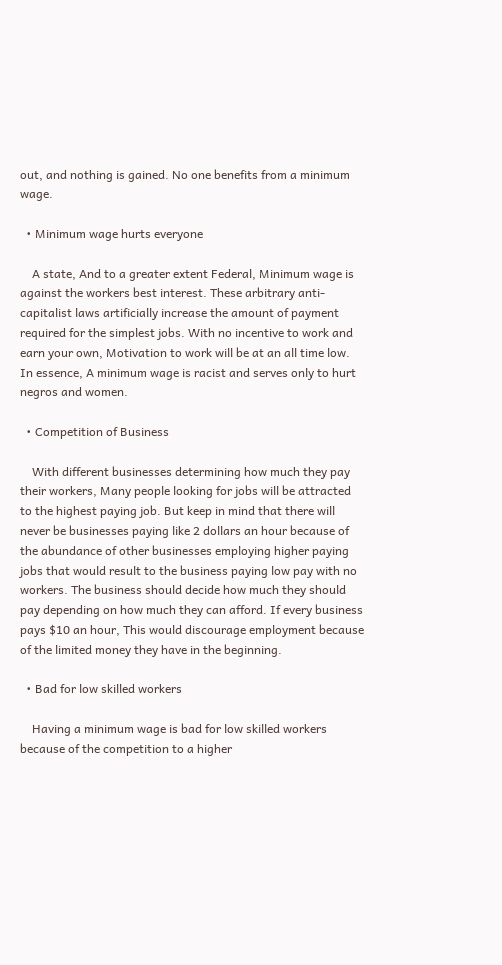out, and nothing is gained. No one benefits from a minimum wage.

  • Minimum wage hurts everyone

    A state, And to a greater extent Federal, Minimum wage is against the workers best interest. These arbitrary anti-capitalist laws artificially increase the amount of payment required for the simplest jobs. With no incentive to work and earn your own, Motivation to work will be at an all time low. In essence, A minimum wage is racist and serves only to hurt negros and women.

  • Competition of Business

    With different businesses determining how much they pay their workers, Many people looking for jobs will be attracted to the highest paying job. But keep in mind that there will never be businesses paying like 2 dollars an hour because of the abundance of other businesses employing higher paying jobs that would result to the business paying low pay with no workers. The business should decide how much they should pay depending on how much they can afford. If every business pays $10 an hour, This would discourage employment because of the limited money they have in the beginning.

  • Bad for low skilled workers

    Having a minimum wage is bad for low skilled workers because of the competition to a higher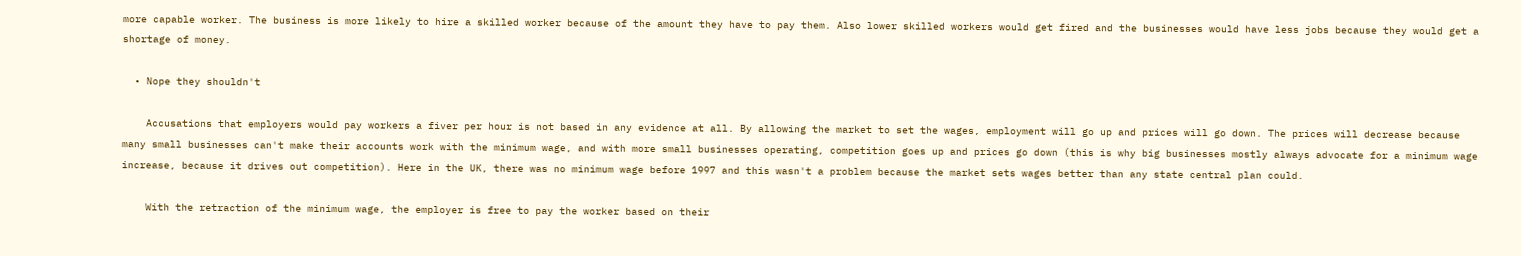more capable worker. The business is more likely to hire a skilled worker because of the amount they have to pay them. Also lower skilled workers would get fired and the businesses would have less jobs because they would get a shortage of money.

  • Nope they shouldn't

    Accusations that employers would pay workers a fiver per hour is not based in any evidence at all. By allowing the market to set the wages, employment will go up and prices will go down. The prices will decrease because many small businesses can't make their accounts work with the minimum wage, and with more small businesses operating, competition goes up and prices go down (this is why big businesses mostly always advocate for a minimum wage increase, because it drives out competition). Here in the UK, there was no minimum wage before 1997 and this wasn't a problem because the market sets wages better than any state central plan could.

    With the retraction of the minimum wage, the employer is free to pay the worker based on their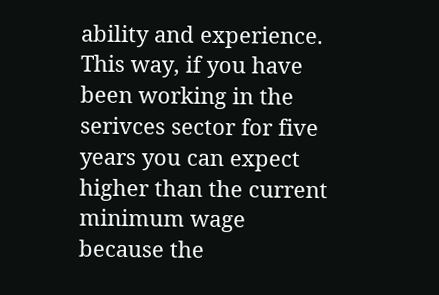ability and experience. This way, if you have been working in the serivces sector for five years you can expect higher than the current minimum wage because the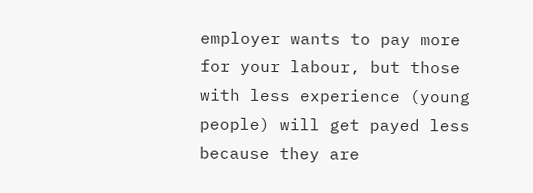employer wants to pay more for your labour, but those with less experience (young people) will get payed less because they are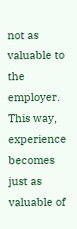not as valuable to the employer. This way, experience becomes just as valuable of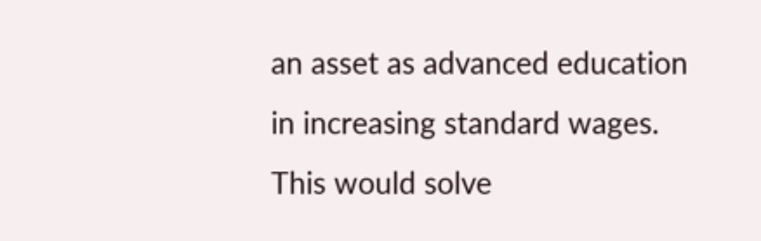an asset as advanced education in increasing standard wages. This would solve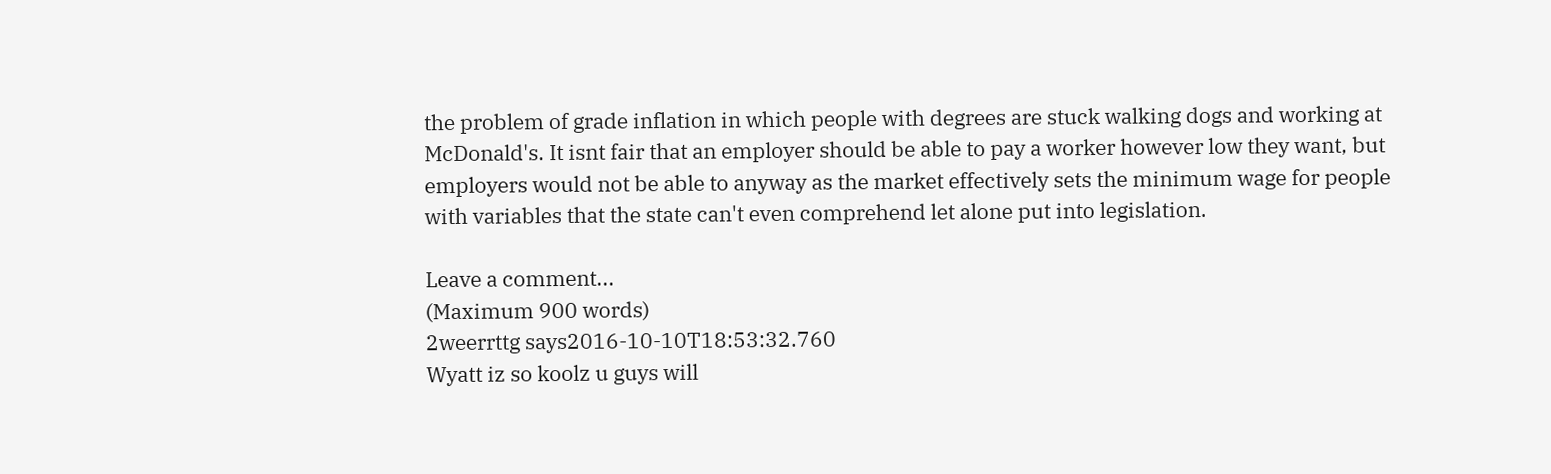the problem of grade inflation in which people with degrees are stuck walking dogs and working at McDonald's. It isnt fair that an employer should be able to pay a worker however low they want, but employers would not be able to anyway as the market effectively sets the minimum wage for people with variables that the state can't even comprehend let alone put into legislation.

Leave a comment...
(Maximum 900 words)
2weerrttg says2016-10-10T18:53:32.760
Wyatt iz so koolz u guys will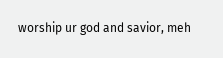worship ur god and savior, meh